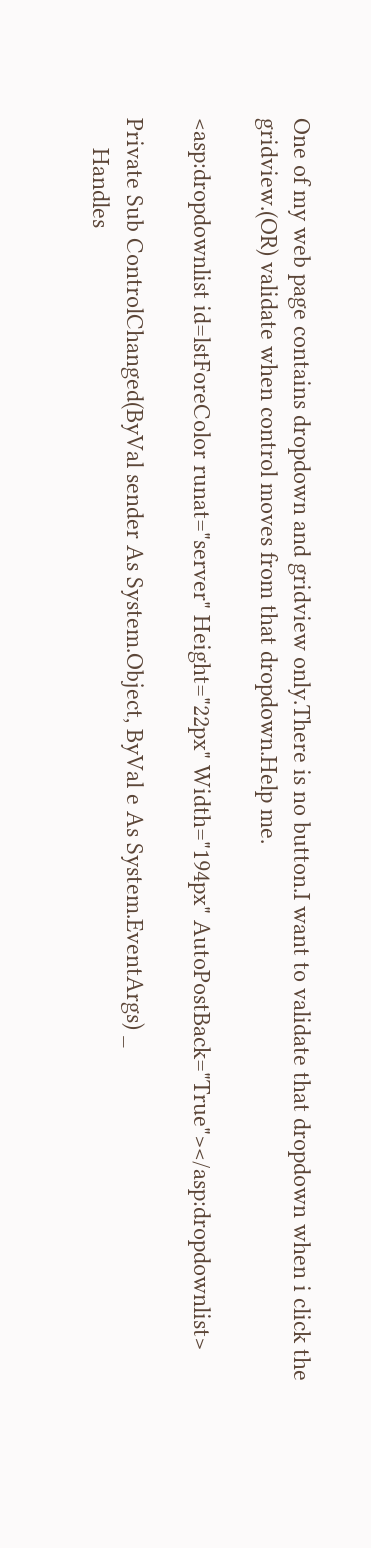One of my web page contains dropdown and gridview only.There is no button.I want to validate that dropdown when i click the gridview.(OR) validate when control moves from that dropdown.Help me.

<asp:dropdownlist id=lstForeColor runat="server" Height="22px" Width="194px" AutoPostBack="True"></asp:dropdownlist>

Private Sub ControlChanged(ByVal sender As System.Object, ByVal e As System.EventArgs) _
     Handles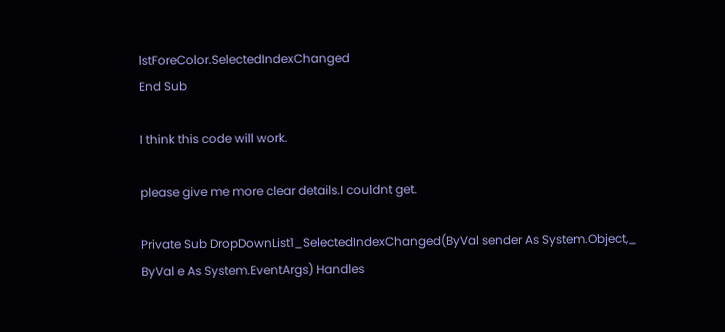lstForeColor.SelectedIndexChanged
End Sub

I think this code will work.

please give me more clear details.I couldnt get.

Private Sub DropDownList1_SelectedIndexChanged(ByVal sender As System.Object,_
ByVal e As System.EventArgs) Handles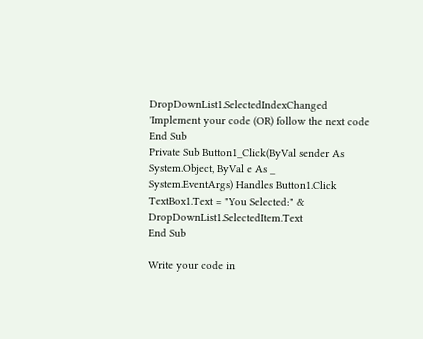DropDownList1.SelectedIndexChanged
'Implement your code (OR) follow the next code
End Sub
Private Sub Button1_Click(ByVal sender As System.Object, ByVal e As _
System.EventArgs) Handles Button1.Click
TextBox1.Text = "You Selected:" & DropDownList1.SelectedItem.Text
End Sub

Write your code in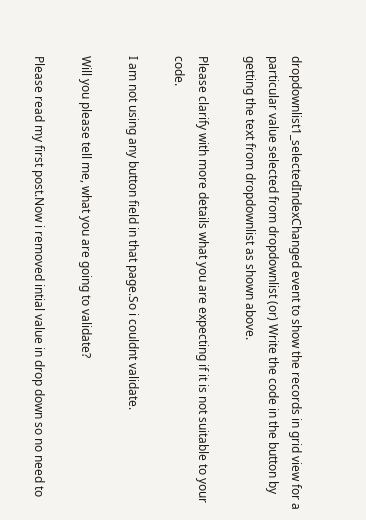dropdownlist1_selectedIndexChanged event to show the records in grid view for a particular value selected from dropdownlist (or) Write the code in the button by getting the text from dropdownlist as shown above.

Please clarify with more details what you are expecting if it is not suitable to your code.

I am not using any button field in that page.So i couldnt validate.

Will you please tell me, what you are going to validate?

Please read my first post.Now i removed intial value in drop down so no need to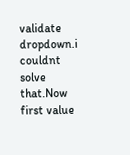validate dropdown.i couldnt solve that.Now first value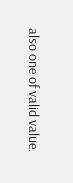also one of valid value.